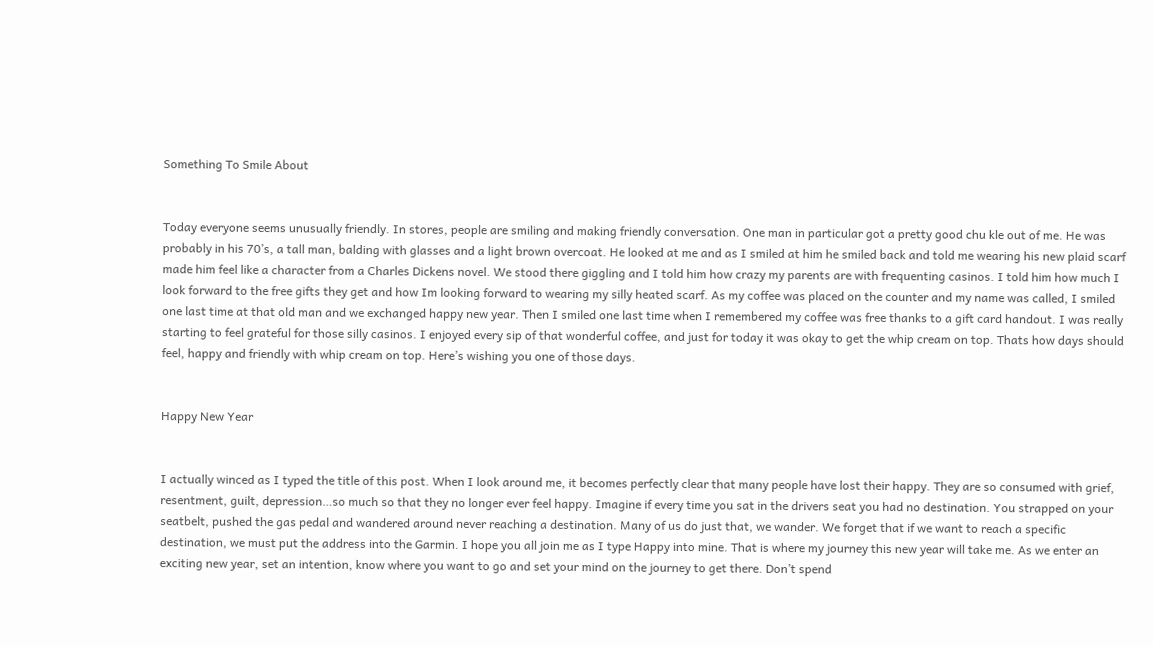Something To Smile About


Today everyone seems unusually friendly. In stores, people are smiling and making friendly conversation. One man in particular got a pretty good chu kle out of me. He was probably in his 70’s, a tall man, balding with glasses and a light brown overcoat. He looked at me and as I smiled at him he smiled back and told me wearing his new plaid scarf made him feel like a character from a Charles Dickens novel. We stood there giggling and I told him how crazy my parents are with frequenting casinos. I told him how much I look forward to the free gifts they get and how Im looking forward to wearing my silly heated scarf. As my coffee was placed on the counter and my name was called, I smiled one last time at that old man and we exchanged happy new year. Then I smiled one last time when I remembered my coffee was free thanks to a gift card handout. I was really starting to feel grateful for those silly casinos. I enjoyed every sip of that wonderful coffee, and just for today it was okay to get the whip cream on top. Thats how days should feel, happy and friendly with whip cream on top. Here’s wishing you one of those days.


Happy New Year


I actually winced as I typed the title of this post. When I look around me, it becomes perfectly clear that many people have lost their happy. They are so consumed with grief, resentment, guilt, depression…so much so that they no longer ever feel happy. Imagine if every time you sat in the drivers seat you had no destination. You strapped on your seatbelt, pushed the gas pedal and wandered around never reaching a destination. Many of us do just that, we wander. We forget that if we want to reach a specific destination, we must put the address into the Garmin. I hope you all join me as I type Happy into mine. That is where my journey this new year will take me. As we enter an exciting new year, set an intention, know where you want to go and set your mind on the journey to get there. Don’t spend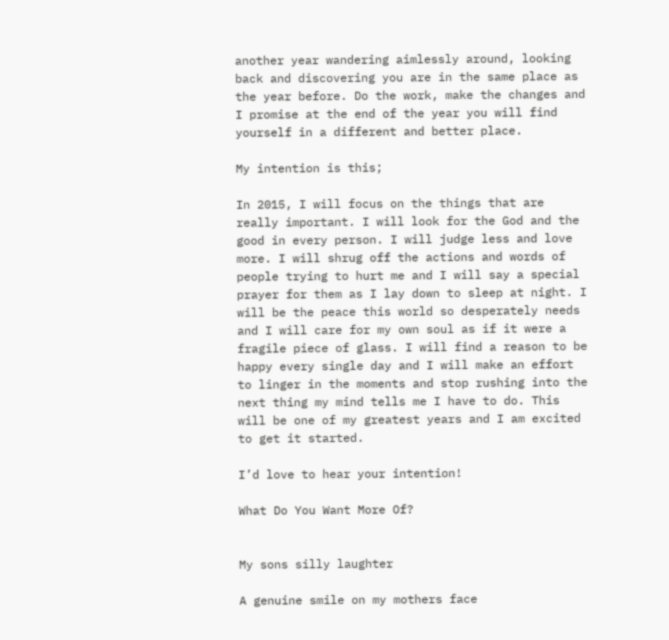another year wandering aimlessly around, looking back and discovering you are in the same place as the year before. Do the work, make the changes and I promise at the end of the year you will find yourself in a different and better place.

My intention is this;

In 2015, I will focus on the things that are really important. I will look for the God and the good in every person. I will judge less and love more. I will shrug off the actions and words of people trying to hurt me and I will say a special prayer for them as I lay down to sleep at night. I will be the peace this world so desperately needs and I will care for my own soul as if it were a fragile piece of glass. I will find a reason to be happy every single day and I will make an effort to linger in the moments and stop rushing into the next thing my mind tells me I have to do. This will be one of my greatest years and I am excited to get it started.

I’d love to hear your intention!

What Do You Want More Of?


My sons silly laughter

A genuine smile on my mothers face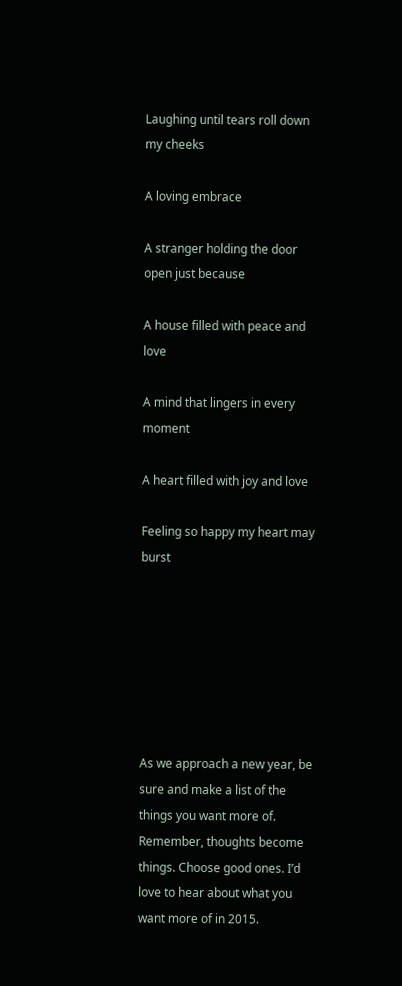Laughing until tears roll down my cheeks

A loving embrace

A stranger holding the door open just because

A house filled with peace and love

A mind that lingers in every moment

A heart filled with joy and love

Feeling so happy my heart may burst







As we approach a new year, be sure and make a list of the things you want more of. Remember, thoughts become things. Choose good ones. I’d love to hear about what you want more of in 2015.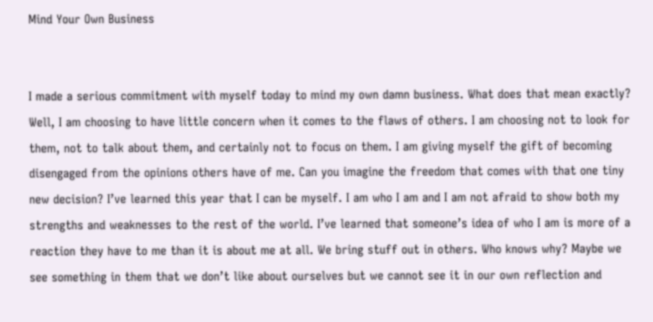Mind Your Own Business


I made a serious commitment with myself today to mind my own damn business. What does that mean exactly? Well, I am choosing to have little concern when it comes to the flaws of others. I am choosing not to look for them, not to talk about them, and certainly not to focus on them. I am giving myself the gift of becoming disengaged from the opinions others have of me. Can you imagine the freedom that comes with that one tiny new decision? I’ve learned this year that I can be myself. I am who I am and I am not afraid to show both my strengths and weaknesses to the rest of the world. I’ve learned that someone’s idea of who I am is more of a reaction they have to me than it is about me at all. We bring stuff out in others. Who knows why? Maybe we see something in them that we don’t like about ourselves but we cannot see it in our own reflection and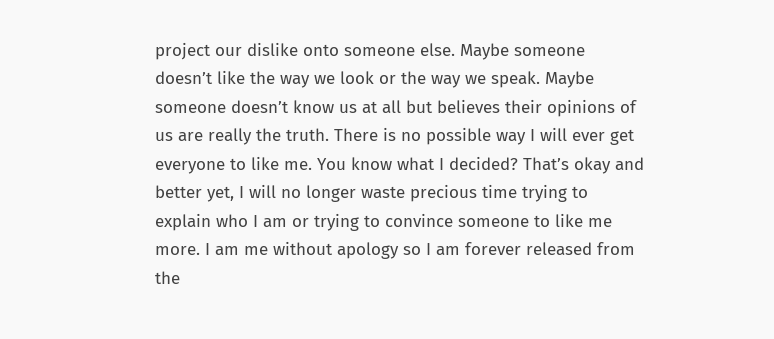project our dislike onto someone else. Maybe someone doesn’t like the way we look or the way we speak. Maybe someone doesn’t know us at all but believes their opinions of us are really the truth. There is no possible way I will ever get everyone to like me. You know what I decided? That’s okay and better yet, I will no longer waste precious time trying to explain who I am or trying to convince someone to like me more. I am me without apology so I am forever released from the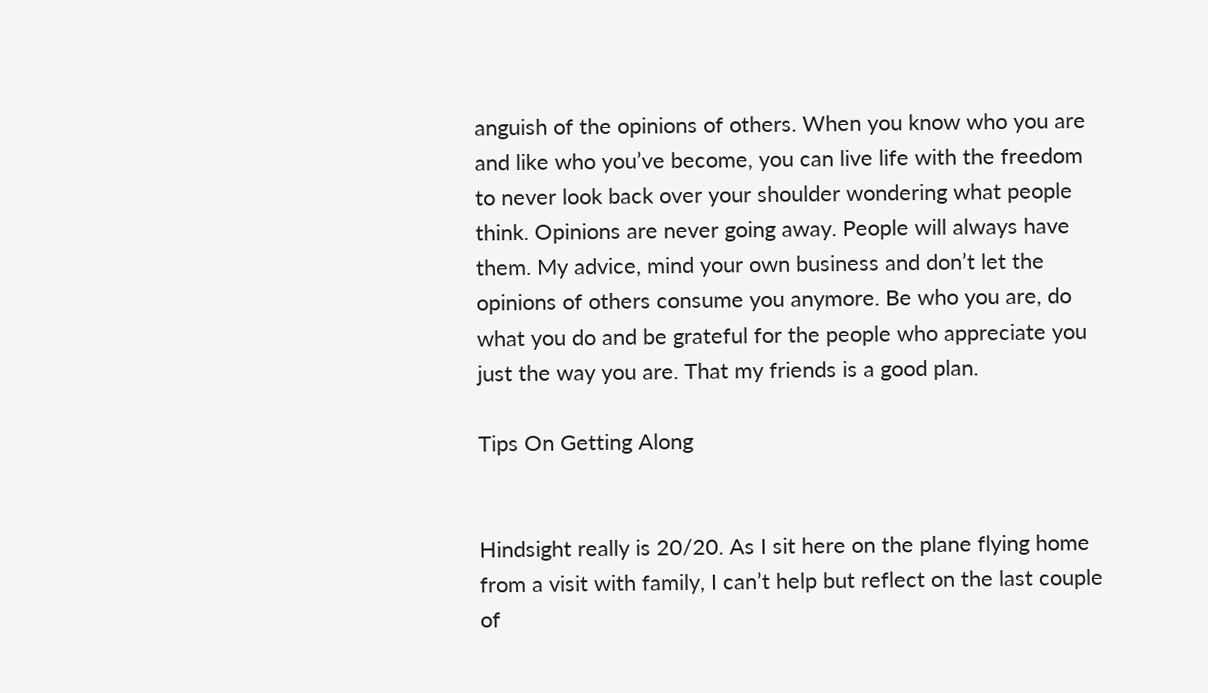anguish of the opinions of others. When you know who you are and like who you’ve become, you can live life with the freedom to never look back over your shoulder wondering what people think. Opinions are never going away. People will always have them. My advice, mind your own business and don’t let the opinions of others consume you anymore. Be who you are, do what you do and be grateful for the people who appreciate you just the way you are. That my friends is a good plan.

Tips On Getting Along


Hindsight really is 20/20. As I sit here on the plane flying home from a visit with family, I can’t help but reflect on the last couple of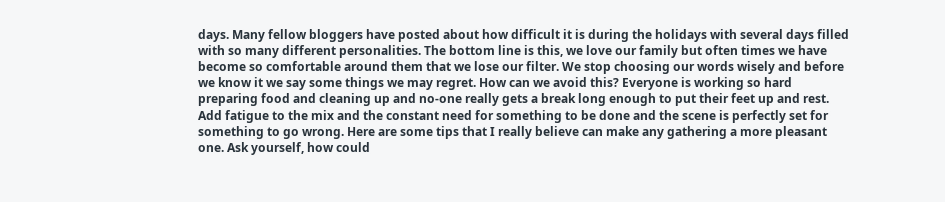days. Many fellow bloggers have posted about how difficult it is during the holidays with several days filled with so many different personalities. The bottom line is this, we love our family but often times we have become so comfortable around them that we lose our filter. We stop choosing our words wisely and before we know it we say some things we may regret. How can we avoid this? Everyone is working so hard preparing food and cleaning up and no-one really gets a break long enough to put their feet up and rest. Add fatigue to the mix and the constant need for something to be done and the scene is perfectly set for something to go wrong. Here are some tips that I really believe can make any gathering a more pleasant one. Ask yourself, how could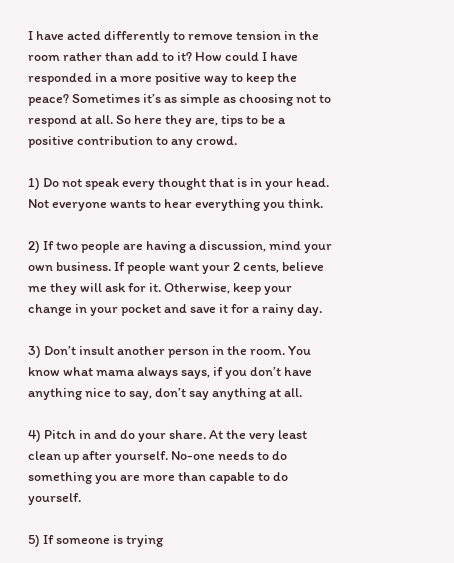I have acted differently to remove tension in the room rather than add to it? How could I have responded in a more positive way to keep the peace? Sometimes it’s as simple as choosing not to respond at all. So here they are, tips to be a positive contribution to any crowd.

1) Do not speak every thought that is in your head. Not everyone wants to hear everything you think.

2) If two people are having a discussion, mind your own business. If people want your 2 cents, believe me they will ask for it. Otherwise, keep your change in your pocket and save it for a rainy day.

3) Don’t insult another person in the room. You know what mama always says, if you don’t have anything nice to say, don’t say anything at all.

4) Pitch in and do your share. At the very least clean up after yourself. No-one needs to do something you are more than capable to do yourself.

5) If someone is trying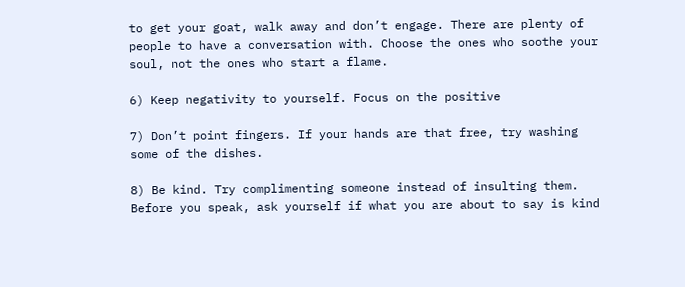to get your goat, walk away and don’t engage. There are plenty of people to have a conversation with. Choose the ones who soothe your soul, not the ones who start a flame.

6) Keep negativity to yourself. Focus on the positive

7) Don’t point fingers. If your hands are that free, try washing some of the dishes.

8) Be kind. Try complimenting someone instead of insulting them. Before you speak, ask yourself if what you are about to say is kind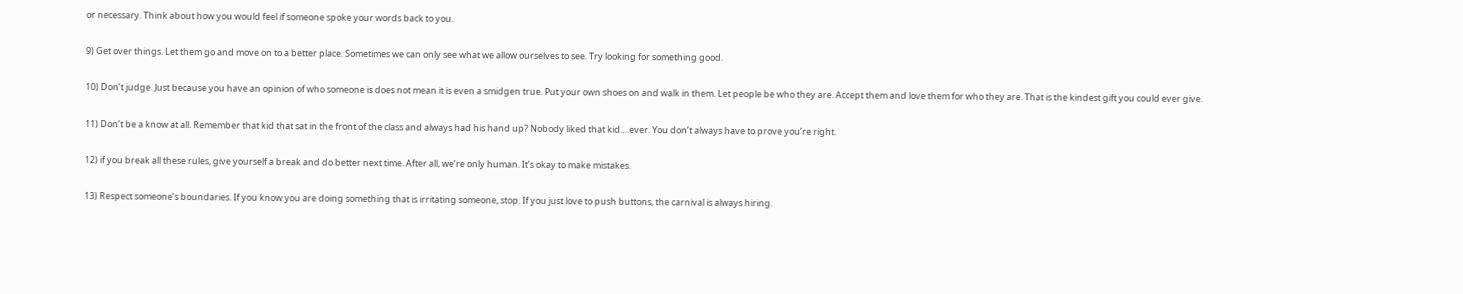or necessary. Think about how you would feel if someone spoke your words back to you.

9) Get over things. Let them go and move on to a better place. Sometimes we can only see what we allow ourselves to see. Try looking for something good.

10) Don’t judge. Just because you have an opinion of who someone is does not mean it is even a smidgen true. Put your own shoes on and walk in them. Let people be who they are. Accept them and love them for who they are. That is the kindest gift you could ever give.

11) Don’t be a know at all. Remember that kid that sat in the front of the class and always had his hand up? Nobody liked that kid….ever. You don’t always have to prove you’re right.

12) if you break all these rules, give yourself a break and do better next time. After all, we’re only human. It’s okay to make mistakes.

13) Respect someone’s boundaries. If you know you are doing something that is irritating someone, stop. If you just love to push buttons, the carnival is always hiring.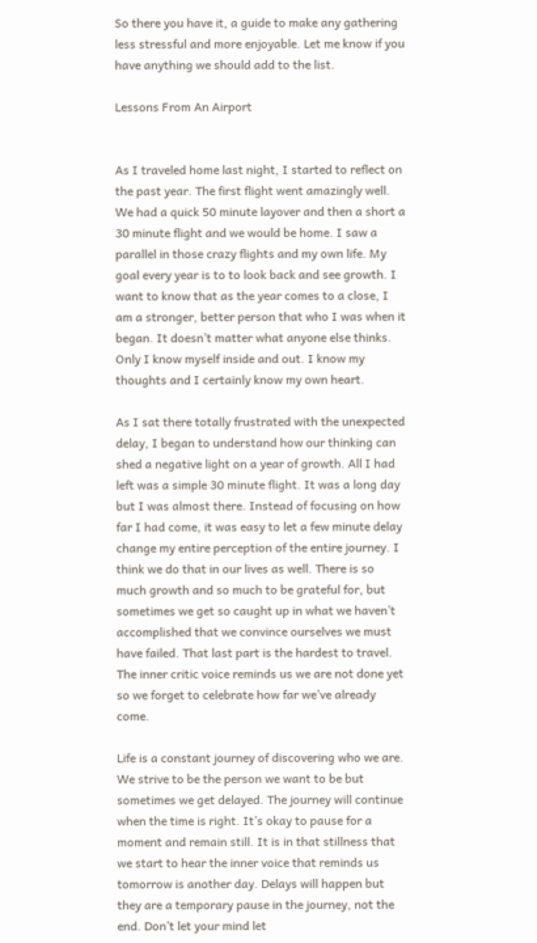So there you have it, a guide to make any gathering less stressful and more enjoyable. Let me know if you have anything we should add to the list.

Lessons From An Airport


As I traveled home last night, I started to reflect on the past year. The first flight went amazingly well. We had a quick 50 minute layover and then a short a 30 minute flight and we would be home. I saw a parallel in those crazy flights and my own life. My goal every year is to to look back and see growth. I want to know that as the year comes to a close, I am a stronger, better person that who I was when it began. It doesn’t matter what anyone else thinks. Only I know myself inside and out. I know my thoughts and I certainly know my own heart.

As I sat there totally frustrated with the unexpected delay, I began to understand how our thinking can shed a negative light on a year of growth. All I had left was a simple 30 minute flight. It was a long day but I was almost there. Instead of focusing on how far I had come, it was easy to let a few minute delay change my entire perception of the entire journey. I think we do that in our lives as well. There is so much growth and so much to be grateful for, but sometimes we get so caught up in what we haven’t accomplished that we convince ourselves we must have failed. That last part is the hardest to travel. The inner critic voice reminds us we are not done yet so we forget to celebrate how far we’ve already come.

Life is a constant journey of discovering who we are. We strive to be the person we want to be but sometimes we get delayed. The journey will continue when the time is right. It’s okay to pause for a moment and remain still. It is in that stillness that we start to hear the inner voice that reminds us tomorrow is another day. Delays will happen but they are a temporary pause in the journey, not the end. Don’t let your mind let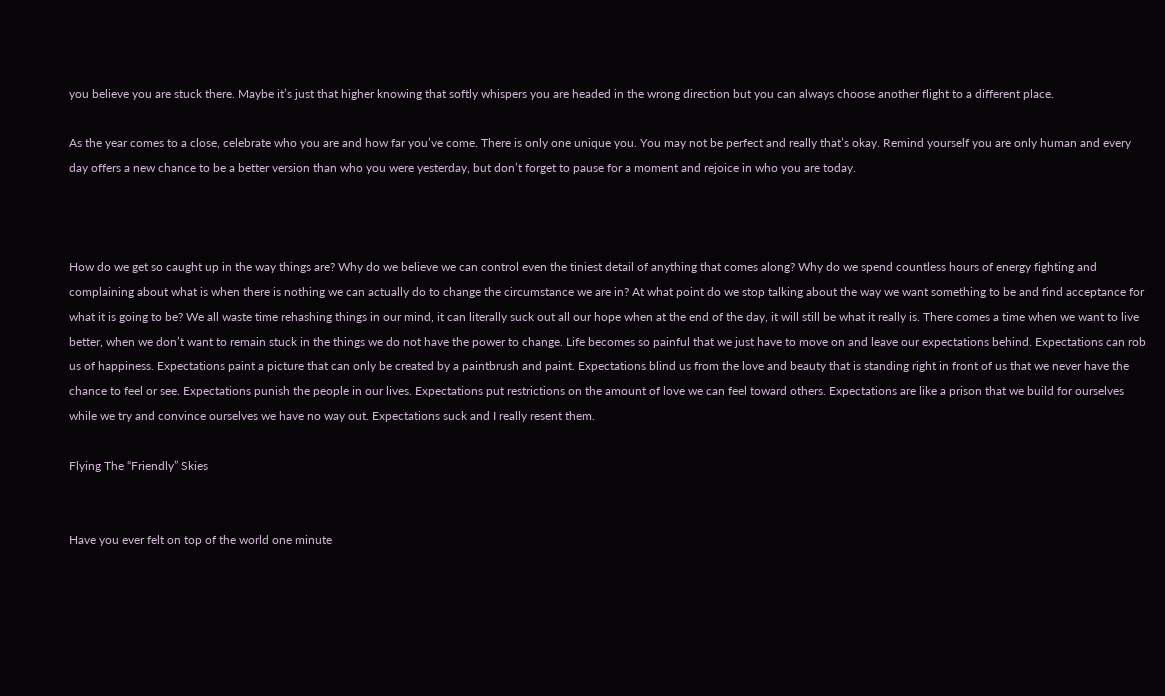you believe you are stuck there. Maybe it’s just that higher knowing that softly whispers you are headed in the wrong direction but you can always choose another flight to a different place.

As the year comes to a close, celebrate who you are and how far you’ve come. There is only one unique you. You may not be perfect and really that’s okay. Remind yourself you are only human and every day offers a new chance to be a better version than who you were yesterday, but don’t forget to pause for a moment and rejoice in who you are today.



How do we get so caught up in the way things are? Why do we believe we can control even the tiniest detail of anything that comes along? Why do we spend countless hours of energy fighting and complaining about what is when there is nothing we can actually do to change the circumstance we are in? At what point do we stop talking about the way we want something to be and find acceptance for what it is going to be? We all waste time rehashing things in our mind, it can literally suck out all our hope when at the end of the day, it will still be what it really is. There comes a time when we want to live better, when we don’t want to remain stuck in the things we do not have the power to change. Life becomes so painful that we just have to move on and leave our expectations behind. Expectations can rob us of happiness. Expectations paint a picture that can only be created by a paintbrush and paint. Expectations blind us from the love and beauty that is standing right in front of us that we never have the chance to feel or see. Expectations punish the people in our lives. Expectations put restrictions on the amount of love we can feel toward others. Expectations are like a prison that we build for ourselves while we try and convince ourselves we have no way out. Expectations suck and I really resent them.

Flying The “Friendly” Skies


Have you ever felt on top of the world one minute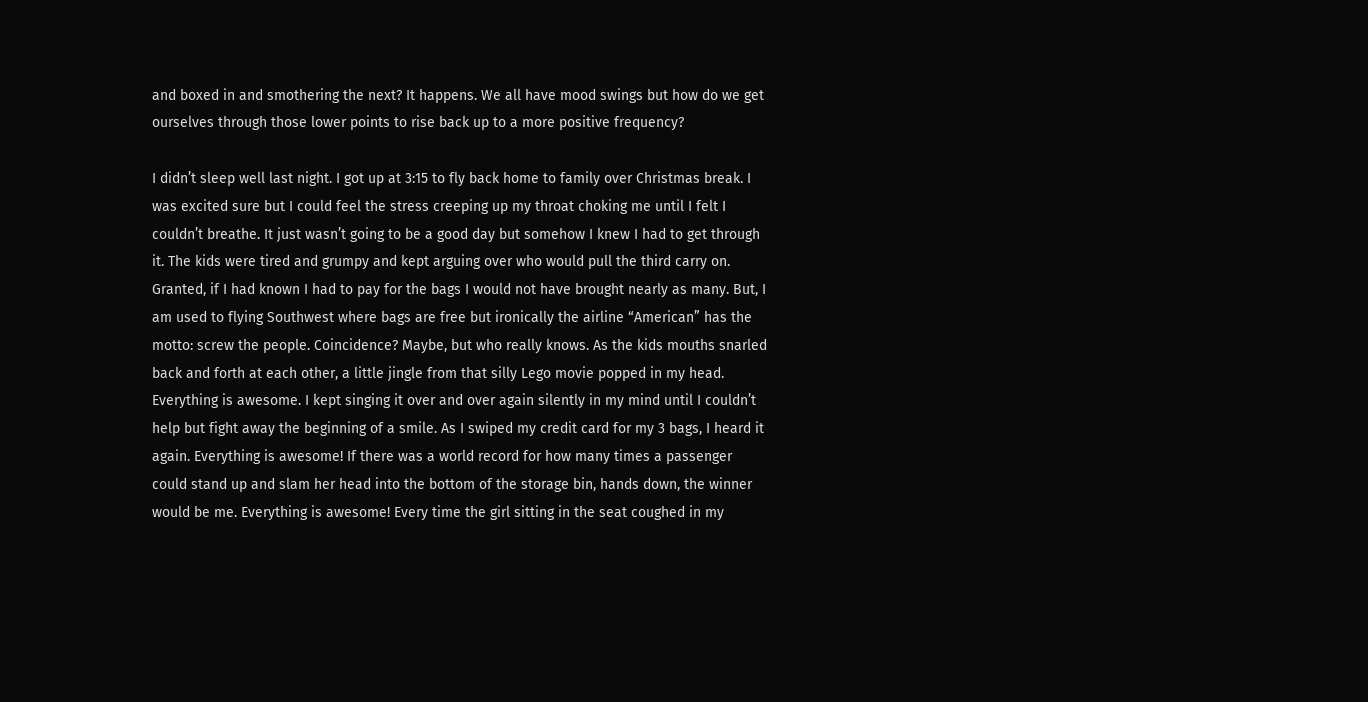and boxed in and smothering the next? It happens. We all have mood swings but how do we get ourselves through those lower points to rise back up to a more positive frequency?

I didn’t sleep well last night. I got up at 3:15 to fly back home to family over Christmas break. I was excited sure but I could feel the stress creeping up my throat choking me until I felt I couldn’t breathe. It just wasn’t going to be a good day but somehow I knew I had to get through it. The kids were tired and grumpy and kept arguing over who would pull the third carry on. Granted, if I had known I had to pay for the bags I would not have brought nearly as many. But, I am used to flying Southwest where bags are free but ironically the airline “American” has the motto: screw the people. Coincidence? Maybe, but who really knows. As the kids mouths snarled back and forth at each other, a little jingle from that silly Lego movie popped in my head. Everything is awesome. I kept singing it over and over again silently in my mind until I couldn’t help but fight away the beginning of a smile. As I swiped my credit card for my 3 bags, I heard it again. Everything is awesome! If there was a world record for how many times a passenger could stand up and slam her head into the bottom of the storage bin, hands down, the winner would be me. Everything is awesome! Every time the girl sitting in the seat coughed in my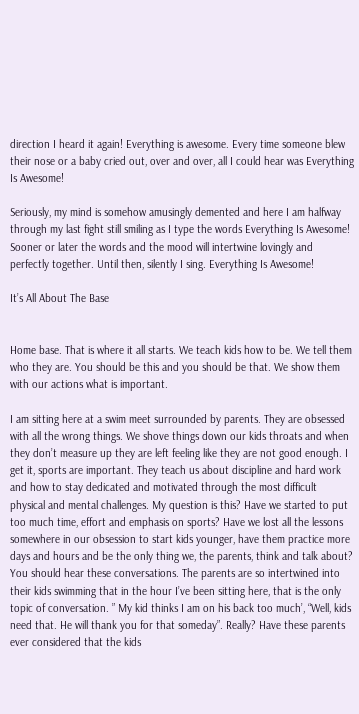direction I heard it again! Everything is awesome. Every time someone blew their nose or a baby cried out, over and over, all I could hear was Everything Is Awesome!

Seriously, my mind is somehow amusingly demented and here I am halfway through my last fight still smiling as I type the words Everything Is Awesome! Sooner or later the words and the mood will intertwine lovingly and perfectly together. Until then, silently I sing. Everything Is Awesome!

It’s All About The Base


Home base. That is where it all starts. We teach kids how to be. We tell them who they are. You should be this and you should be that. We show them with our actions what is important.

I am sitting here at a swim meet surrounded by parents. They are obsessed with all the wrong things. We shove things down our kids throats and when they don’t measure up they are left feeling like they are not good enough. I get it, sports are important. They teach us about discipline and hard work and how to stay dedicated and motivated through the most difficult physical and mental challenges. My question is this? Have we started to put too much time, effort and emphasis on sports? Have we lost all the lessons somewhere in our obsession to start kids younger, have them practice more days and hours and be the only thing we, the parents, think and talk about? You should hear these conversations. The parents are so intertwined into their kids swimming that in the hour I’ve been sitting here, that is the only topic of conversation. ” My kid thinks I am on his back too much’, “Well, kids need that. He will thank you for that someday”. Really? Have these parents ever considered that the kids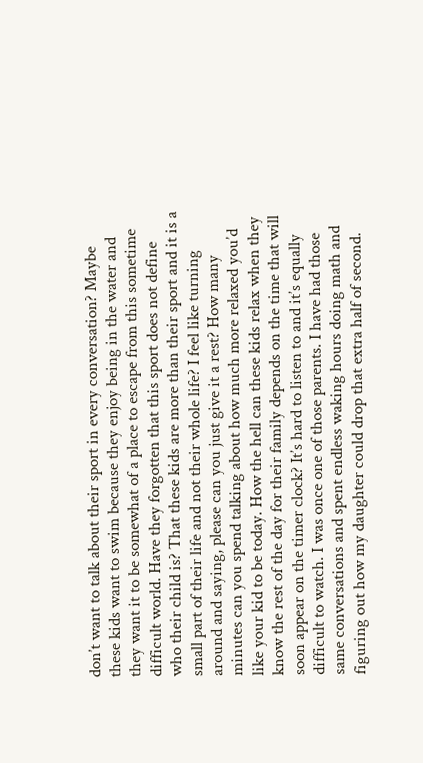don’t want to talk about their sport in every conversation? Maybe these kids want to swim because they enjoy being in the water and they want it to be somewhat of a place to escape from this sometime difficult world. Have they forgotten that this sport does not define who their child is? That these kids are more than their sport and it is a small part of their life and not their whole life? I feel like turning around and saying, please can you just give it a rest? How many minutes can you spend talking about how much more relaxed you’d like your kid to be today. How the hell can these kids relax when they know the rest of the day for their family depends on the time that will soon appear on the timer clock? It’s hard to listen to and it’s equally difficult to watch. I was once one of those parents. I have had those same conversations and spent endless waking hours doing math and figuring out how my daughter could drop that extra half of second.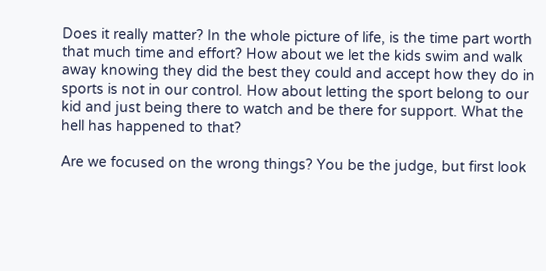Does it really matter? In the whole picture of life, is the time part worth that much time and effort? How about we let the kids swim and walk away knowing they did the best they could and accept how they do in sports is not in our control. How about letting the sport belong to our kid and just being there to watch and be there for support. What the hell has happened to that?

Are we focused on the wrong things? You be the judge, but first look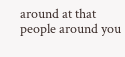around at that people around you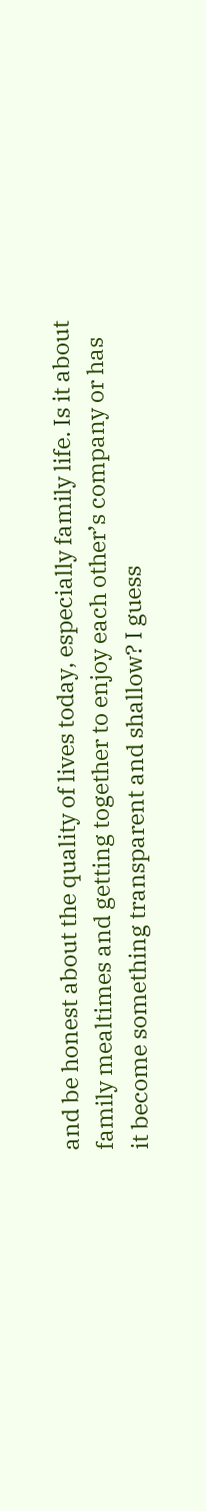and be honest about the quality of lives today, especially family life. Is it about family mealtimes and getting together to enjoy each other’s company or has it become something transparent and shallow? I guess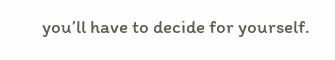you’ll have to decide for yourself.